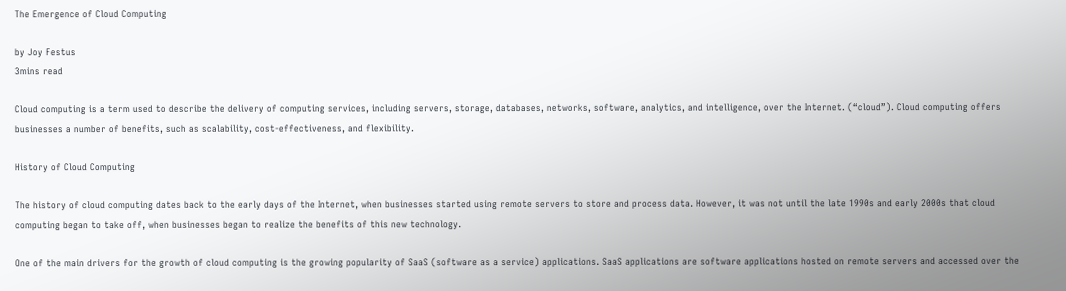The Emergence of Cloud Computing

by Joy Festus
3mins read

Cloud computing is a term used to describe the delivery of computing services, including servers, storage, databases, networks, software, analytics, and intelligence, over the Internet. (“cloud”). Cloud computing offers businesses a number of benefits, such as scalability, cost-effectiveness, and flexibility.

History of Cloud Computing

The history of cloud computing dates back to the early days of the Internet, when businesses started using remote servers to store and process data. However, it was not until the late 1990s and early 2000s that cloud computing began to take off, when businesses began to realize the benefits of this new technology.

One of the main drivers for the growth of cloud computing is the growing popularity of SaaS (software as a service) applications. SaaS applications are software applications hosted on remote servers and accessed over the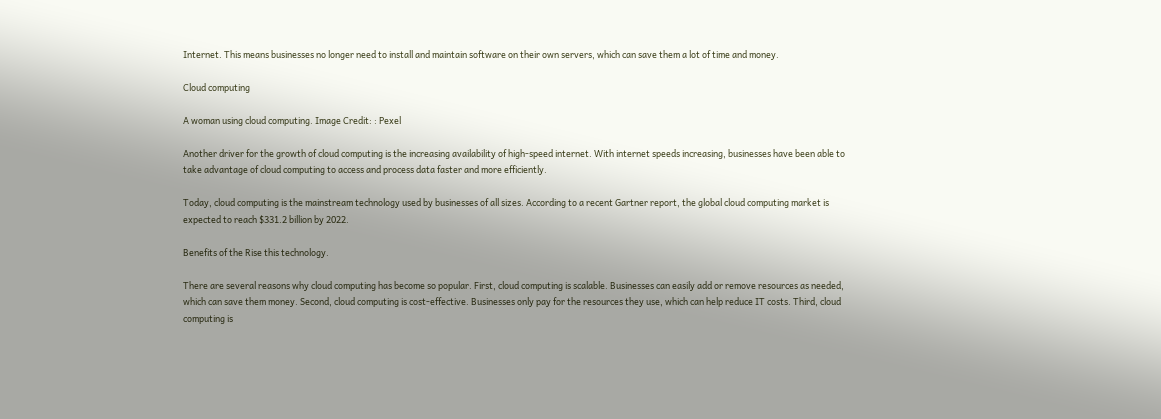Internet. This means businesses no longer need to install and maintain software on their own servers, which can save them a lot of time and money.

Cloud computing

A woman using cloud computing. Image Credit: : Pexel

Another driver for the growth of cloud computing is the increasing availability of high-speed internet. With internet speeds increasing, businesses have been able to take advantage of cloud computing to access and process data faster and more efficiently.

Today, cloud computing is the mainstream technology used by businesses of all sizes. According to a recent Gartner report, the global cloud computing market is expected to reach $331.2 billion by 2022.

Benefits of the Rise this technology.

There are several reasons why cloud computing has become so popular. First, cloud computing is scalable. Businesses can easily add or remove resources as needed, which can save them money. Second, cloud computing is cost-effective. Businesses only pay for the resources they use, which can help reduce IT costs. Third, cloud computing is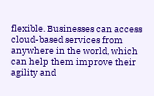flexible. Businesses can access cloud-based services from anywhere in the world, which can help them improve their agility and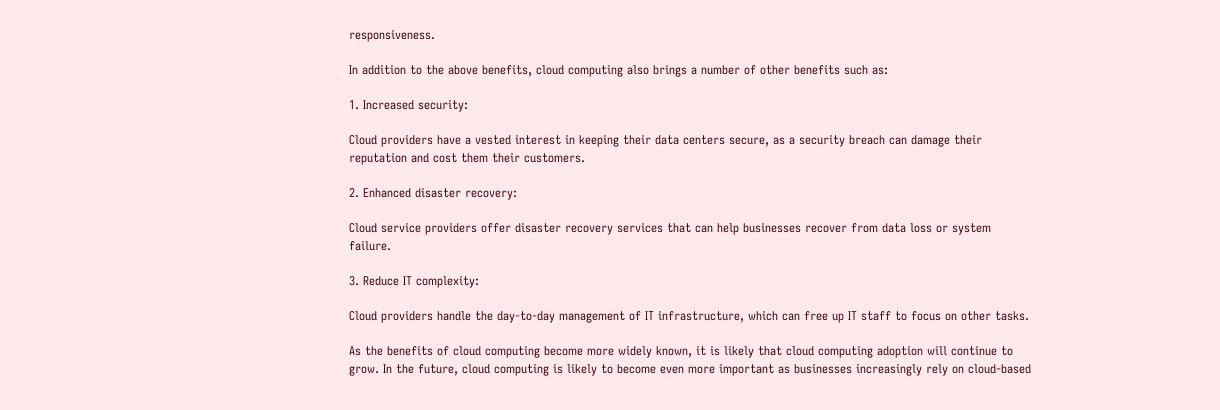responsiveness.

In addition to the above benefits, cloud computing also brings a number of other benefits such as:

1. Increased security:

Cloud providers have a vested interest in keeping their data centers secure, as a security breach can damage their reputation and cost them their customers.

2. Enhanced disaster recovery:

Cloud service providers offer disaster recovery services that can help businesses recover from data loss or system failure.

3. Reduce IT complexity:

Cloud providers handle the day-to-day management of IT infrastructure, which can free up IT staff to focus on other tasks.

As the benefits of cloud computing become more widely known, it is likely that cloud computing adoption will continue to grow. In the future, cloud computing is likely to become even more important as businesses increasingly rely on cloud-based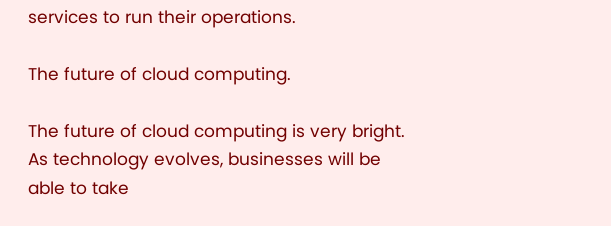services to run their operations.

The future of cloud computing.

The future of cloud computing is very bright. As technology evolves, businesses will be able to take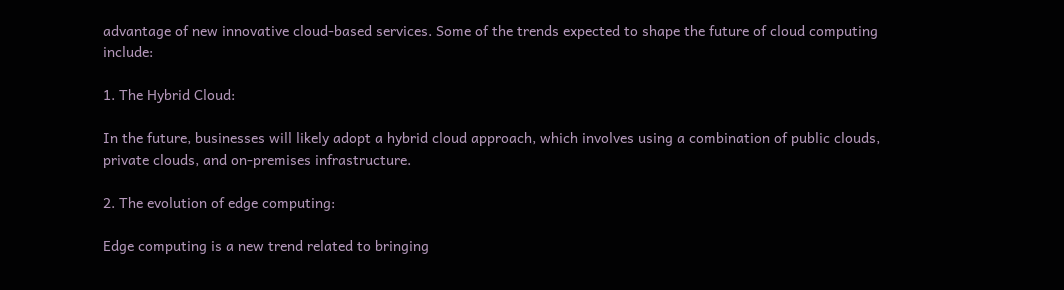advantage of new innovative cloud-based services. Some of the trends expected to shape the future of cloud computing include:

1. The Hybrid Cloud:

In the future, businesses will likely adopt a hybrid cloud approach, which involves using a combination of public clouds, private clouds, and on-premises infrastructure.

2. The evolution of edge computing:

Edge computing is a new trend related to bringing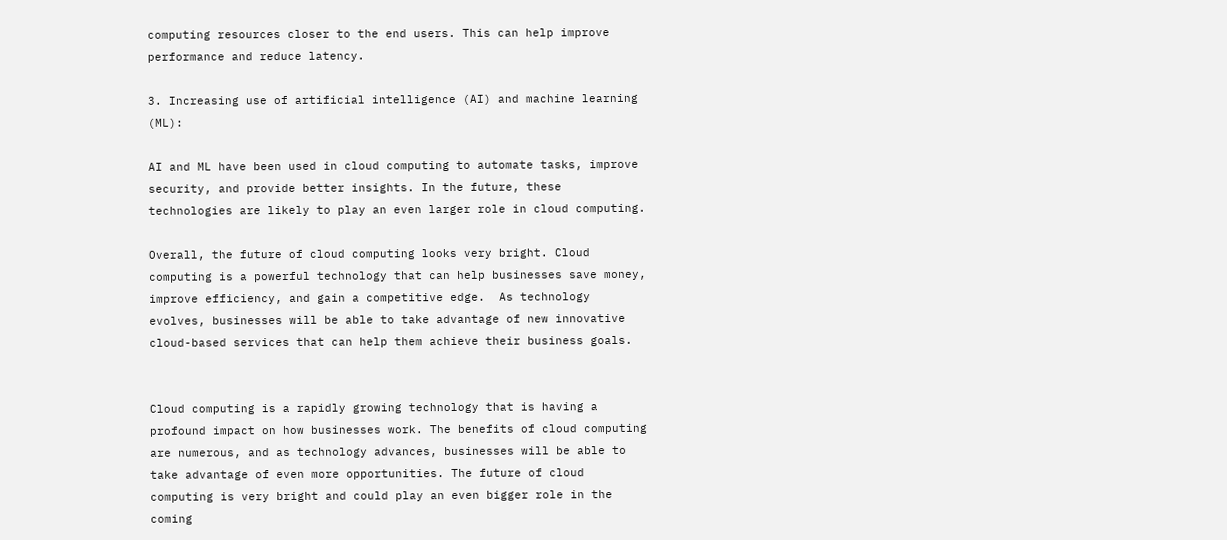computing resources closer to the end users. This can help improve performance and reduce latency.

3. Increasing use of artificial intelligence (AI) and machine learning (ML):

AI and ML have been used in cloud computing to automate tasks, improve security, and provide better insights. In the future, these technologies are likely to play an even larger role in cloud computing.

Overall, the future of cloud computing looks very bright. Cloud computing is a powerful technology that can help businesses save money, improve efficiency, and gain a competitive edge.  As technology evolves, businesses will be able to take advantage of new innovative cloud-based services that can help them achieve their business goals.


Cloud computing is a rapidly growing technology that is having a profound impact on how businesses work. The benefits of cloud computing are numerous, and as technology advances, businesses will be able to take advantage of even more opportunities. The future of cloud computing is very bright and could play an even bigger role in the coming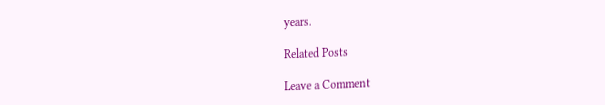years.

Related Posts

Leave a Comment